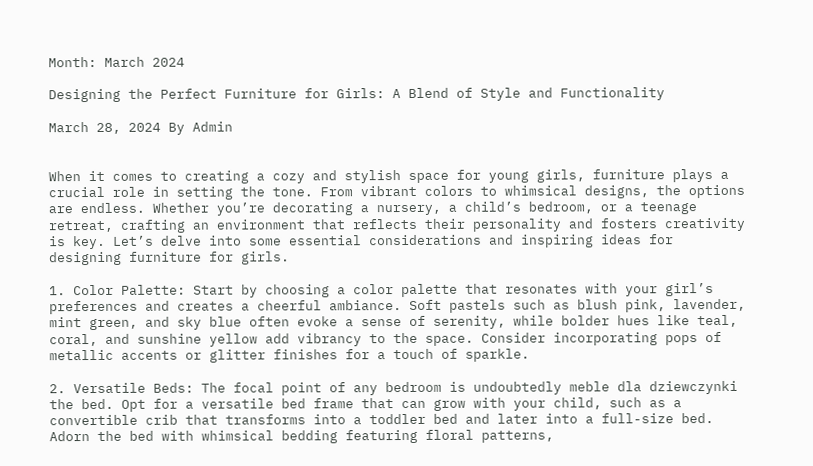Month: March 2024

Designing the Perfect Furniture for Girls: A Blend of Style and Functionality

March 28, 2024 By Admin


When it comes to creating a cozy and stylish space for young girls, furniture plays a crucial role in setting the tone. From vibrant colors to whimsical designs, the options are endless. Whether you’re decorating a nursery, a child’s bedroom, or a teenage retreat, crafting an environment that reflects their personality and fosters creativity is key. Let’s delve into some essential considerations and inspiring ideas for designing furniture for girls.

1. Color Palette: Start by choosing a color palette that resonates with your girl’s preferences and creates a cheerful ambiance. Soft pastels such as blush pink, lavender, mint green, and sky blue often evoke a sense of serenity, while bolder hues like teal, coral, and sunshine yellow add vibrancy to the space. Consider incorporating pops of metallic accents or glitter finishes for a touch of sparkle.

2. Versatile Beds: The focal point of any bedroom is undoubtedly meble dla dziewczynki the bed. Opt for a versatile bed frame that can grow with your child, such as a convertible crib that transforms into a toddler bed and later into a full-size bed. Adorn the bed with whimsical bedding featuring floral patterns,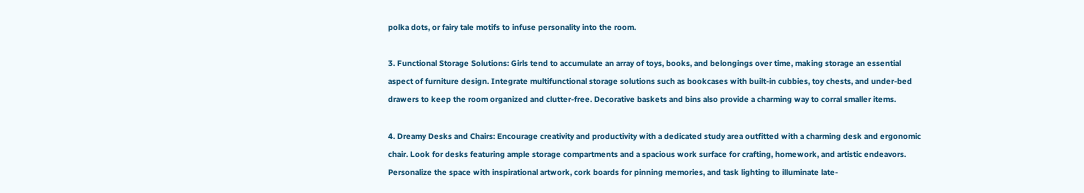polka dots, or fairy tale motifs to infuse personality into the room.

3. Functional Storage Solutions: Girls tend to accumulate an array of toys, books, and belongings over time, making storage an essential aspect of furniture design. Integrate multifunctional storage solutions such as bookcases with built-in cubbies, toy chests, and under-bed drawers to keep the room organized and clutter-free. Decorative baskets and bins also provide a charming way to corral smaller items.

4. Dreamy Desks and Chairs: Encourage creativity and productivity with a dedicated study area outfitted with a charming desk and ergonomic chair. Look for desks featuring ample storage compartments and a spacious work surface for crafting, homework, and artistic endeavors. Personalize the space with inspirational artwork, cork boards for pinning memories, and task lighting to illuminate late-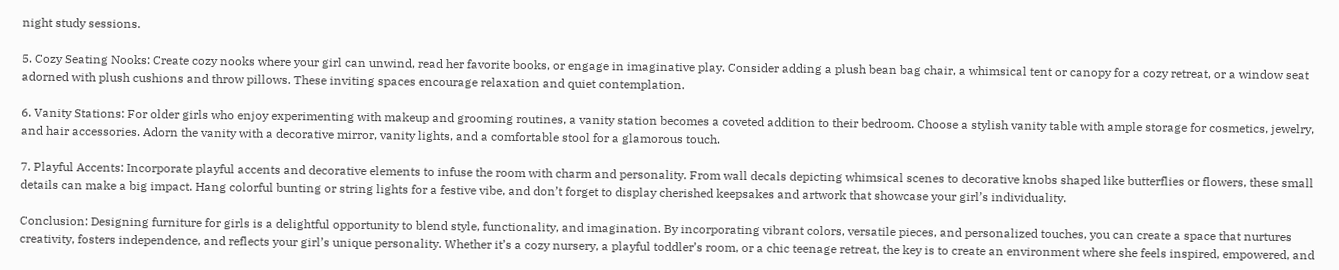night study sessions.

5. Cozy Seating Nooks: Create cozy nooks where your girl can unwind, read her favorite books, or engage in imaginative play. Consider adding a plush bean bag chair, a whimsical tent or canopy for a cozy retreat, or a window seat adorned with plush cushions and throw pillows. These inviting spaces encourage relaxation and quiet contemplation.

6. Vanity Stations: For older girls who enjoy experimenting with makeup and grooming routines, a vanity station becomes a coveted addition to their bedroom. Choose a stylish vanity table with ample storage for cosmetics, jewelry, and hair accessories. Adorn the vanity with a decorative mirror, vanity lights, and a comfortable stool for a glamorous touch.

7. Playful Accents: Incorporate playful accents and decorative elements to infuse the room with charm and personality. From wall decals depicting whimsical scenes to decorative knobs shaped like butterflies or flowers, these small details can make a big impact. Hang colorful bunting or string lights for a festive vibe, and don’t forget to display cherished keepsakes and artwork that showcase your girl’s individuality.

Conclusion: Designing furniture for girls is a delightful opportunity to blend style, functionality, and imagination. By incorporating vibrant colors, versatile pieces, and personalized touches, you can create a space that nurtures creativity, fosters independence, and reflects your girl’s unique personality. Whether it’s a cozy nursery, a playful toddler’s room, or a chic teenage retreat, the key is to create an environment where she feels inspired, empowered, and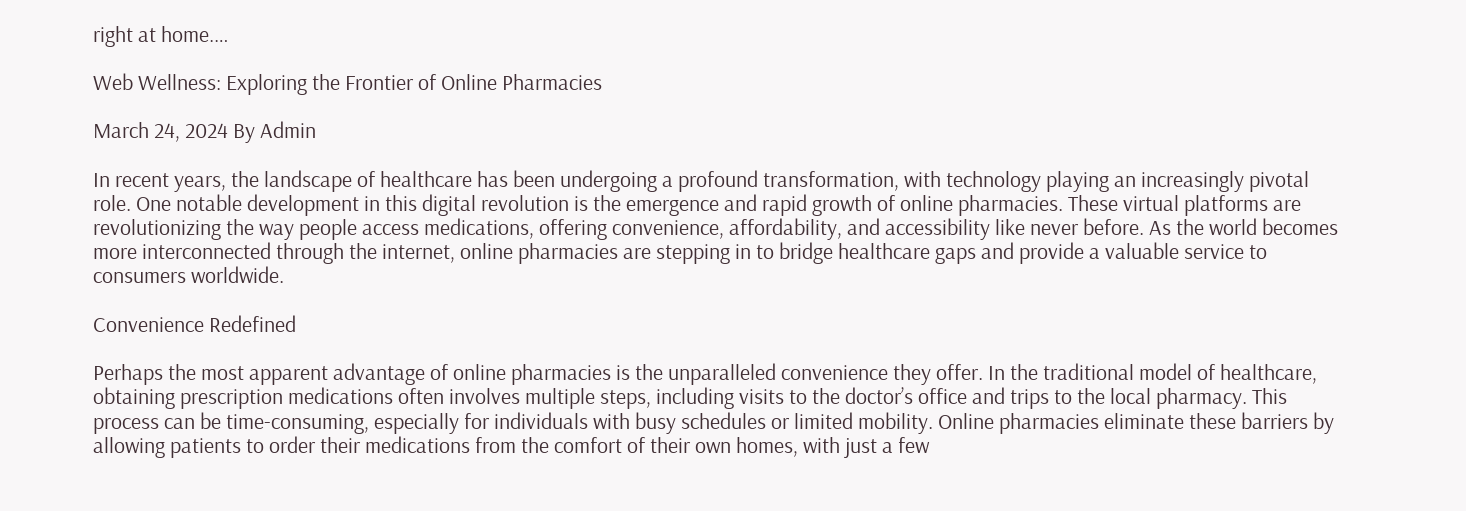right at home.…

Web Wellness: Exploring the Frontier of Online Pharmacies

March 24, 2024 By Admin

In recent years, the landscape of healthcare has been undergoing a profound transformation, with technology playing an increasingly pivotal role. One notable development in this digital revolution is the emergence and rapid growth of online pharmacies. These virtual platforms are revolutionizing the way people access medications, offering convenience, affordability, and accessibility like never before. As the world becomes more interconnected through the internet, online pharmacies are stepping in to bridge healthcare gaps and provide a valuable service to consumers worldwide.

Convenience Redefined

Perhaps the most apparent advantage of online pharmacies is the unparalleled convenience they offer. In the traditional model of healthcare, obtaining prescription medications often involves multiple steps, including visits to the doctor’s office and trips to the local pharmacy. This process can be time-consuming, especially for individuals with busy schedules or limited mobility. Online pharmacies eliminate these barriers by allowing patients to order their medications from the comfort of their own homes, with just a few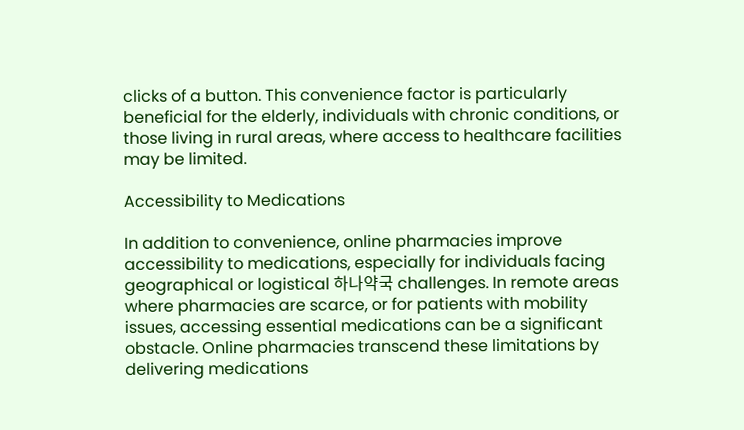clicks of a button. This convenience factor is particularly beneficial for the elderly, individuals with chronic conditions, or those living in rural areas, where access to healthcare facilities may be limited.

Accessibility to Medications

In addition to convenience, online pharmacies improve accessibility to medications, especially for individuals facing geographical or logistical 하나약국 challenges. In remote areas where pharmacies are scarce, or for patients with mobility issues, accessing essential medications can be a significant obstacle. Online pharmacies transcend these limitations by delivering medications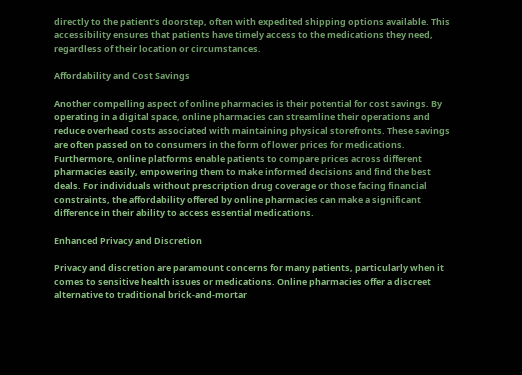directly to the patient’s doorstep, often with expedited shipping options available. This accessibility ensures that patients have timely access to the medications they need, regardless of their location or circumstances.

Affordability and Cost Savings

Another compelling aspect of online pharmacies is their potential for cost savings. By operating in a digital space, online pharmacies can streamline their operations and reduce overhead costs associated with maintaining physical storefronts. These savings are often passed on to consumers in the form of lower prices for medications. Furthermore, online platforms enable patients to compare prices across different pharmacies easily, empowering them to make informed decisions and find the best deals. For individuals without prescription drug coverage or those facing financial constraints, the affordability offered by online pharmacies can make a significant difference in their ability to access essential medications.

Enhanced Privacy and Discretion

Privacy and discretion are paramount concerns for many patients, particularly when it comes to sensitive health issues or medications. Online pharmacies offer a discreet alternative to traditional brick-and-mortar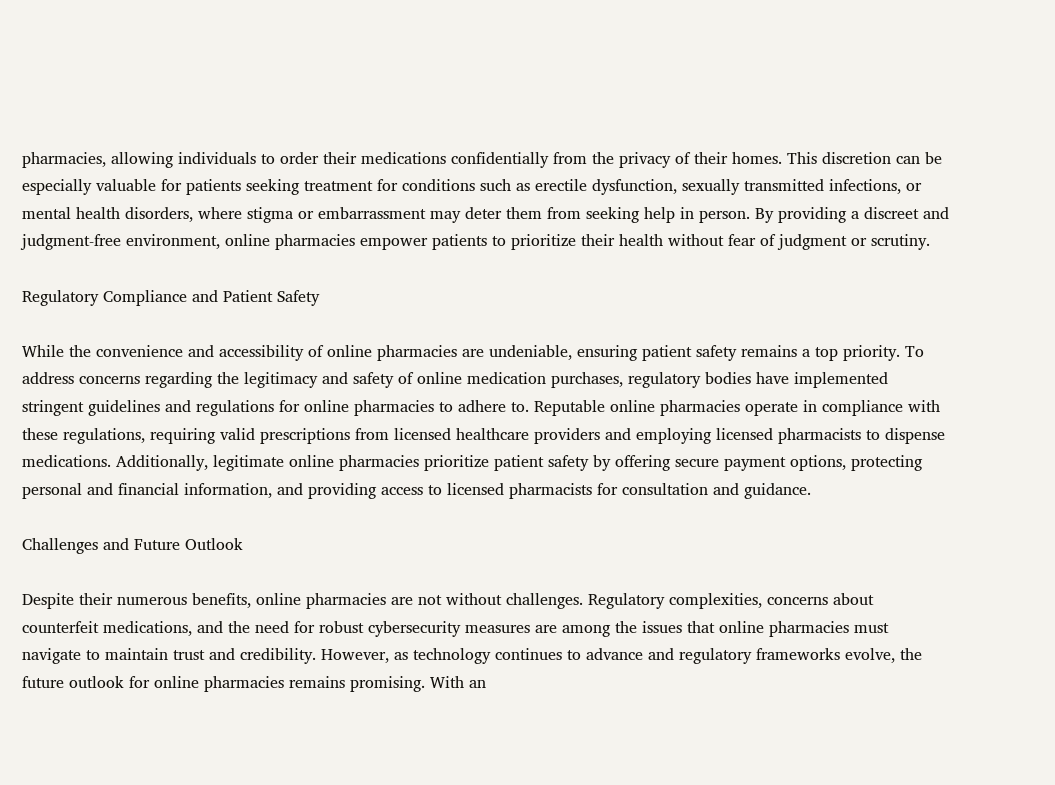pharmacies, allowing individuals to order their medications confidentially from the privacy of their homes. This discretion can be especially valuable for patients seeking treatment for conditions such as erectile dysfunction, sexually transmitted infections, or mental health disorders, where stigma or embarrassment may deter them from seeking help in person. By providing a discreet and judgment-free environment, online pharmacies empower patients to prioritize their health without fear of judgment or scrutiny.

Regulatory Compliance and Patient Safety

While the convenience and accessibility of online pharmacies are undeniable, ensuring patient safety remains a top priority. To address concerns regarding the legitimacy and safety of online medication purchases, regulatory bodies have implemented stringent guidelines and regulations for online pharmacies to adhere to. Reputable online pharmacies operate in compliance with these regulations, requiring valid prescriptions from licensed healthcare providers and employing licensed pharmacists to dispense medications. Additionally, legitimate online pharmacies prioritize patient safety by offering secure payment options, protecting personal and financial information, and providing access to licensed pharmacists for consultation and guidance.

Challenges and Future Outlook

Despite their numerous benefits, online pharmacies are not without challenges. Regulatory complexities, concerns about counterfeit medications, and the need for robust cybersecurity measures are among the issues that online pharmacies must navigate to maintain trust and credibility. However, as technology continues to advance and regulatory frameworks evolve, the future outlook for online pharmacies remains promising. With an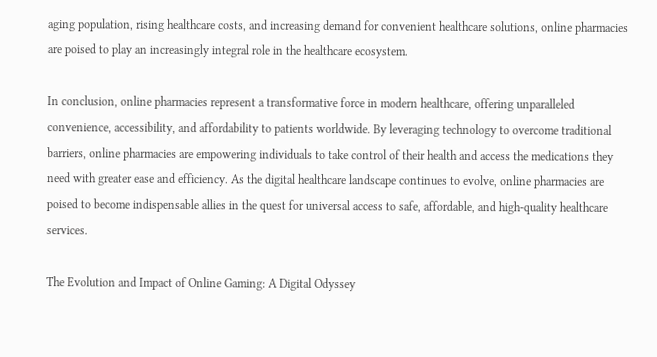aging population, rising healthcare costs, and increasing demand for convenient healthcare solutions, online pharmacies are poised to play an increasingly integral role in the healthcare ecosystem.

In conclusion, online pharmacies represent a transformative force in modern healthcare, offering unparalleled convenience, accessibility, and affordability to patients worldwide. By leveraging technology to overcome traditional barriers, online pharmacies are empowering individuals to take control of their health and access the medications they need with greater ease and efficiency. As the digital healthcare landscape continues to evolve, online pharmacies are poised to become indispensable allies in the quest for universal access to safe, affordable, and high-quality healthcare services.

The Evolution and Impact of Online Gaming: A Digital Odyssey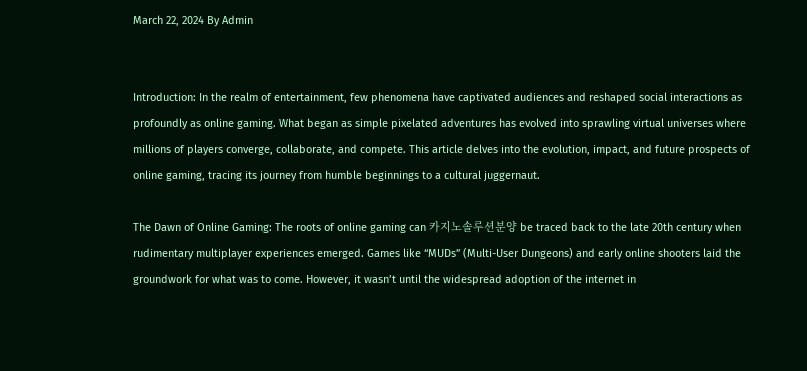March 22, 2024 By Admin


Introduction: In the realm of entertainment, few phenomena have captivated audiences and reshaped social interactions as profoundly as online gaming. What began as simple pixelated adventures has evolved into sprawling virtual universes where millions of players converge, collaborate, and compete. This article delves into the evolution, impact, and future prospects of online gaming, tracing its journey from humble beginnings to a cultural juggernaut.

The Dawn of Online Gaming: The roots of online gaming can 카지노솔루션분양 be traced back to the late 20th century when rudimentary multiplayer experiences emerged. Games like “MUDs” (Multi-User Dungeons) and early online shooters laid the groundwork for what was to come. However, it wasn’t until the widespread adoption of the internet in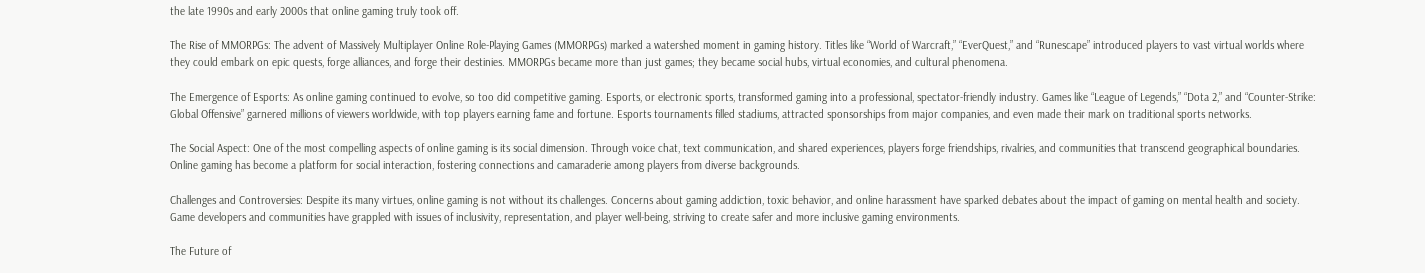the late 1990s and early 2000s that online gaming truly took off.

The Rise of MMORPGs: The advent of Massively Multiplayer Online Role-Playing Games (MMORPGs) marked a watershed moment in gaming history. Titles like “World of Warcraft,” “EverQuest,” and “Runescape” introduced players to vast virtual worlds where they could embark on epic quests, forge alliances, and forge their destinies. MMORPGs became more than just games; they became social hubs, virtual economies, and cultural phenomena.

The Emergence of Esports: As online gaming continued to evolve, so too did competitive gaming. Esports, or electronic sports, transformed gaming into a professional, spectator-friendly industry. Games like “League of Legends,” “Dota 2,” and “Counter-Strike: Global Offensive” garnered millions of viewers worldwide, with top players earning fame and fortune. Esports tournaments filled stadiums, attracted sponsorships from major companies, and even made their mark on traditional sports networks.

The Social Aspect: One of the most compelling aspects of online gaming is its social dimension. Through voice chat, text communication, and shared experiences, players forge friendships, rivalries, and communities that transcend geographical boundaries. Online gaming has become a platform for social interaction, fostering connections and camaraderie among players from diverse backgrounds.

Challenges and Controversies: Despite its many virtues, online gaming is not without its challenges. Concerns about gaming addiction, toxic behavior, and online harassment have sparked debates about the impact of gaming on mental health and society. Game developers and communities have grappled with issues of inclusivity, representation, and player well-being, striving to create safer and more inclusive gaming environments.

The Future of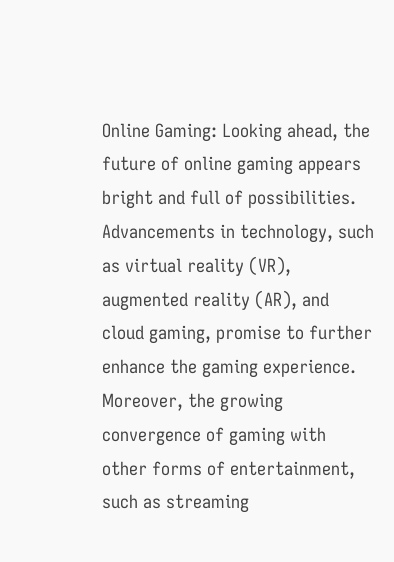Online Gaming: Looking ahead, the future of online gaming appears bright and full of possibilities. Advancements in technology, such as virtual reality (VR), augmented reality (AR), and cloud gaming, promise to further enhance the gaming experience. Moreover, the growing convergence of gaming with other forms of entertainment, such as streaming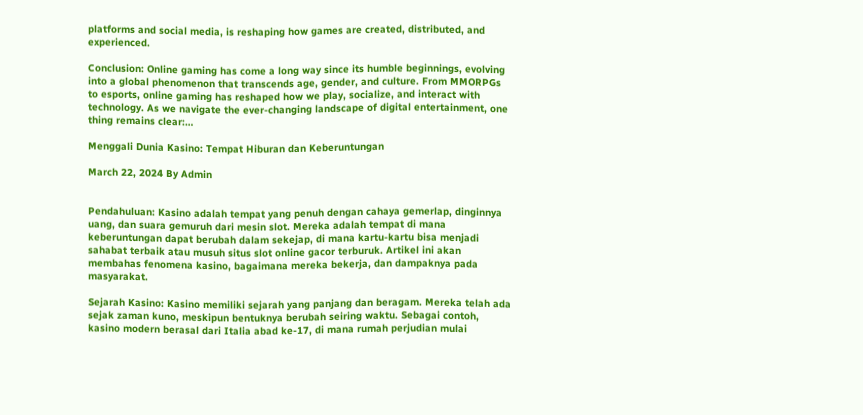platforms and social media, is reshaping how games are created, distributed, and experienced.

Conclusion: Online gaming has come a long way since its humble beginnings, evolving into a global phenomenon that transcends age, gender, and culture. From MMORPGs to esports, online gaming has reshaped how we play, socialize, and interact with technology. As we navigate the ever-changing landscape of digital entertainment, one thing remains clear:…

Menggali Dunia Kasino: Tempat Hiburan dan Keberuntungan

March 22, 2024 By Admin


Pendahuluan: Kasino adalah tempat yang penuh dengan cahaya gemerlap, dinginnya uang, dan suara gemuruh dari mesin slot. Mereka adalah tempat di mana keberuntungan dapat berubah dalam sekejap, di mana kartu-kartu bisa menjadi sahabat terbaik atau musuh situs slot online gacor terburuk. Artikel ini akan membahas fenomena kasino, bagaimana mereka bekerja, dan dampaknya pada masyarakat.

Sejarah Kasino: Kasino memiliki sejarah yang panjang dan beragam. Mereka telah ada sejak zaman kuno, meskipun bentuknya berubah seiring waktu. Sebagai contoh, kasino modern berasal dari Italia abad ke-17, di mana rumah perjudian mulai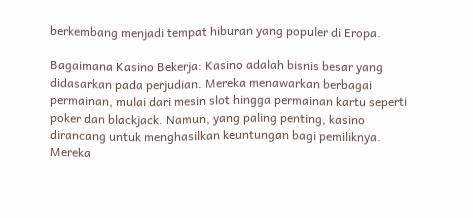berkembang menjadi tempat hiburan yang populer di Eropa.

Bagaimana Kasino Bekerja: Kasino adalah bisnis besar yang didasarkan pada perjudian. Mereka menawarkan berbagai permainan, mulai dari mesin slot hingga permainan kartu seperti poker dan blackjack. Namun, yang paling penting, kasino dirancang untuk menghasilkan keuntungan bagi pemiliknya. Mereka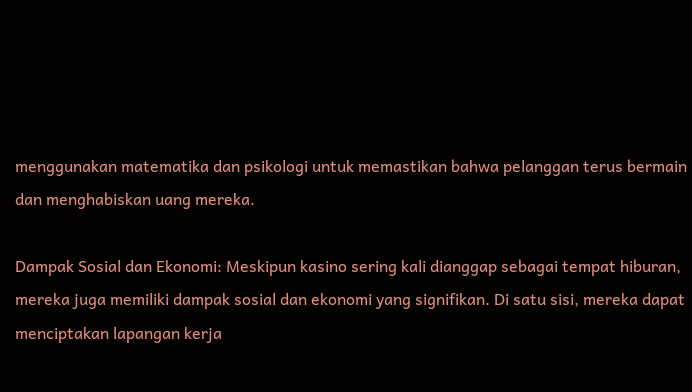menggunakan matematika dan psikologi untuk memastikan bahwa pelanggan terus bermain dan menghabiskan uang mereka.

Dampak Sosial dan Ekonomi: Meskipun kasino sering kali dianggap sebagai tempat hiburan, mereka juga memiliki dampak sosial dan ekonomi yang signifikan. Di satu sisi, mereka dapat menciptakan lapangan kerja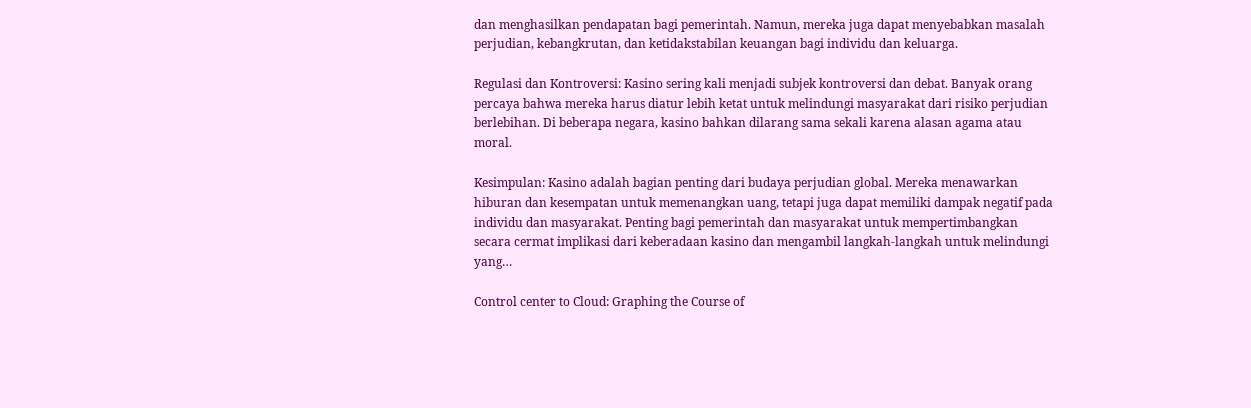dan menghasilkan pendapatan bagi pemerintah. Namun, mereka juga dapat menyebabkan masalah perjudian, kebangkrutan, dan ketidakstabilan keuangan bagi individu dan keluarga.

Regulasi dan Kontroversi: Kasino sering kali menjadi subjek kontroversi dan debat. Banyak orang percaya bahwa mereka harus diatur lebih ketat untuk melindungi masyarakat dari risiko perjudian berlebihan. Di beberapa negara, kasino bahkan dilarang sama sekali karena alasan agama atau moral.

Kesimpulan: Kasino adalah bagian penting dari budaya perjudian global. Mereka menawarkan hiburan dan kesempatan untuk memenangkan uang, tetapi juga dapat memiliki dampak negatif pada individu dan masyarakat. Penting bagi pemerintah dan masyarakat untuk mempertimbangkan secara cermat implikasi dari keberadaan kasino dan mengambil langkah-langkah untuk melindungi yang…

Control center to Cloud: Graphing the Course of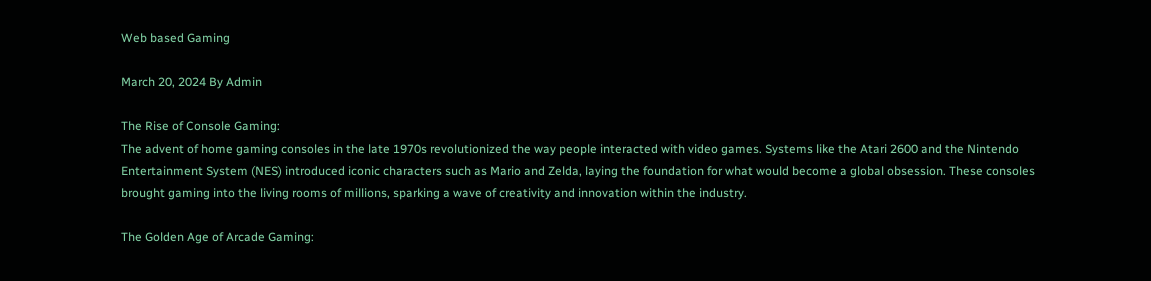Web based Gaming

March 20, 2024 By Admin

The Rise of Console Gaming:
The advent of home gaming consoles in the late 1970s revolutionized the way people interacted with video games. Systems like the Atari 2600 and the Nintendo Entertainment System (NES) introduced iconic characters such as Mario and Zelda, laying the foundation for what would become a global obsession. These consoles brought gaming into the living rooms of millions, sparking a wave of creativity and innovation within the industry.

The Golden Age of Arcade Gaming: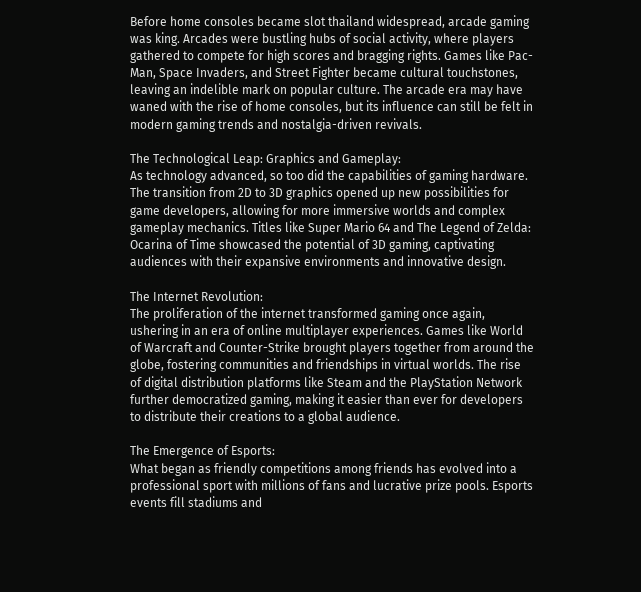Before home consoles became slot thailand widespread, arcade gaming was king. Arcades were bustling hubs of social activity, where players gathered to compete for high scores and bragging rights. Games like Pac-Man, Space Invaders, and Street Fighter became cultural touchstones, leaving an indelible mark on popular culture. The arcade era may have waned with the rise of home consoles, but its influence can still be felt in modern gaming trends and nostalgia-driven revivals.

The Technological Leap: Graphics and Gameplay:
As technology advanced, so too did the capabilities of gaming hardware. The transition from 2D to 3D graphics opened up new possibilities for game developers, allowing for more immersive worlds and complex gameplay mechanics. Titles like Super Mario 64 and The Legend of Zelda: Ocarina of Time showcased the potential of 3D gaming, captivating audiences with their expansive environments and innovative design.

The Internet Revolution:
The proliferation of the internet transformed gaming once again, ushering in an era of online multiplayer experiences. Games like World of Warcraft and Counter-Strike brought players together from around the globe, fostering communities and friendships in virtual worlds. The rise of digital distribution platforms like Steam and the PlayStation Network further democratized gaming, making it easier than ever for developers to distribute their creations to a global audience.

The Emergence of Esports:
What began as friendly competitions among friends has evolved into a professional sport with millions of fans and lucrative prize pools. Esports events fill stadiums and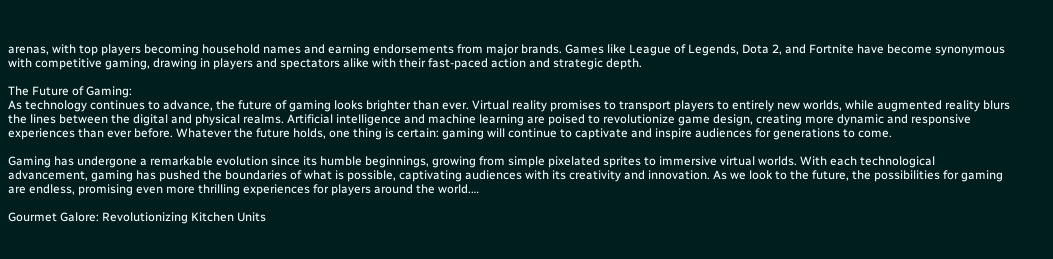arenas, with top players becoming household names and earning endorsements from major brands. Games like League of Legends, Dota 2, and Fortnite have become synonymous with competitive gaming, drawing in players and spectators alike with their fast-paced action and strategic depth.

The Future of Gaming:
As technology continues to advance, the future of gaming looks brighter than ever. Virtual reality promises to transport players to entirely new worlds, while augmented reality blurs the lines between the digital and physical realms. Artificial intelligence and machine learning are poised to revolutionize game design, creating more dynamic and responsive experiences than ever before. Whatever the future holds, one thing is certain: gaming will continue to captivate and inspire audiences for generations to come.

Gaming has undergone a remarkable evolution since its humble beginnings, growing from simple pixelated sprites to immersive virtual worlds. With each technological advancement, gaming has pushed the boundaries of what is possible, captivating audiences with its creativity and innovation. As we look to the future, the possibilities for gaming are endless, promising even more thrilling experiences for players around the world.…

Gourmet Galore: Revolutionizing Kitchen Units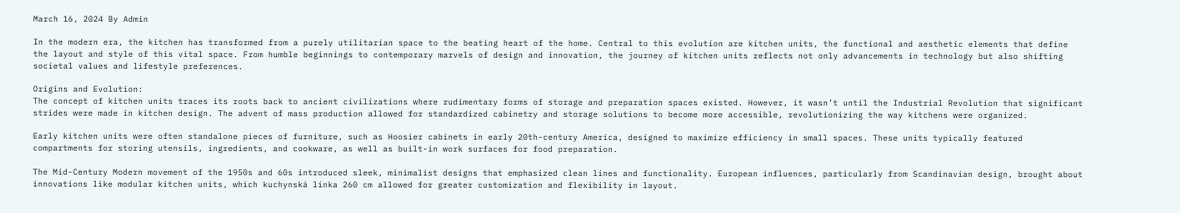March 16, 2024 By Admin

In the modern era, the kitchen has transformed from a purely utilitarian space to the beating heart of the home. Central to this evolution are kitchen units, the functional and aesthetic elements that define the layout and style of this vital space. From humble beginnings to contemporary marvels of design and innovation, the journey of kitchen units reflects not only advancements in technology but also shifting societal values and lifestyle preferences.

Origins and Evolution:
The concept of kitchen units traces its roots back to ancient civilizations where rudimentary forms of storage and preparation spaces existed. However, it wasn’t until the Industrial Revolution that significant strides were made in kitchen design. The advent of mass production allowed for standardized cabinetry and storage solutions to become more accessible, revolutionizing the way kitchens were organized.

Early kitchen units were often standalone pieces of furniture, such as Hoosier cabinets in early 20th-century America, designed to maximize efficiency in small spaces. These units typically featured compartments for storing utensils, ingredients, and cookware, as well as built-in work surfaces for food preparation.

The Mid-Century Modern movement of the 1950s and 60s introduced sleek, minimalist designs that emphasized clean lines and functionality. European influences, particularly from Scandinavian design, brought about innovations like modular kitchen units, which kuchynská linka 260 cm allowed for greater customization and flexibility in layout.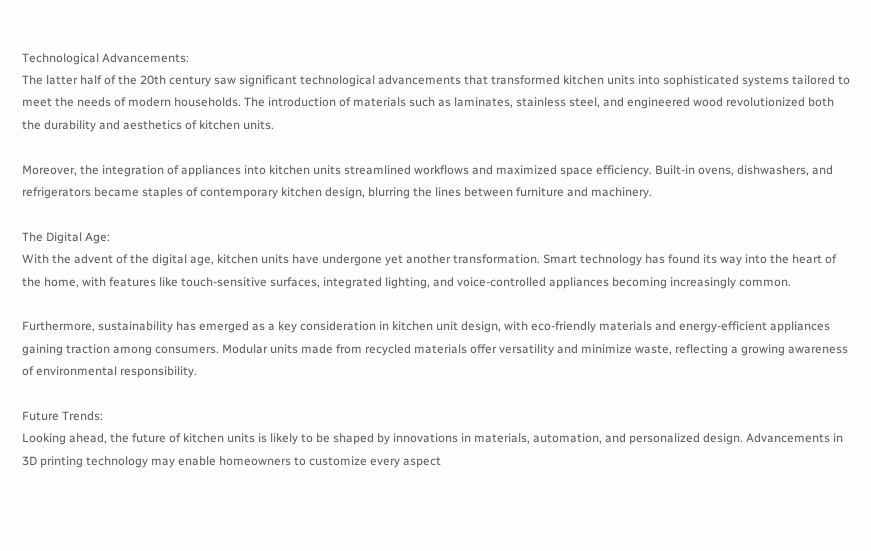Technological Advancements:
The latter half of the 20th century saw significant technological advancements that transformed kitchen units into sophisticated systems tailored to meet the needs of modern households. The introduction of materials such as laminates, stainless steel, and engineered wood revolutionized both the durability and aesthetics of kitchen units.

Moreover, the integration of appliances into kitchen units streamlined workflows and maximized space efficiency. Built-in ovens, dishwashers, and refrigerators became staples of contemporary kitchen design, blurring the lines between furniture and machinery.

The Digital Age:
With the advent of the digital age, kitchen units have undergone yet another transformation. Smart technology has found its way into the heart of the home, with features like touch-sensitive surfaces, integrated lighting, and voice-controlled appliances becoming increasingly common.

Furthermore, sustainability has emerged as a key consideration in kitchen unit design, with eco-friendly materials and energy-efficient appliances gaining traction among consumers. Modular units made from recycled materials offer versatility and minimize waste, reflecting a growing awareness of environmental responsibility.

Future Trends:
Looking ahead, the future of kitchen units is likely to be shaped by innovations in materials, automation, and personalized design. Advancements in 3D printing technology may enable homeowners to customize every aspect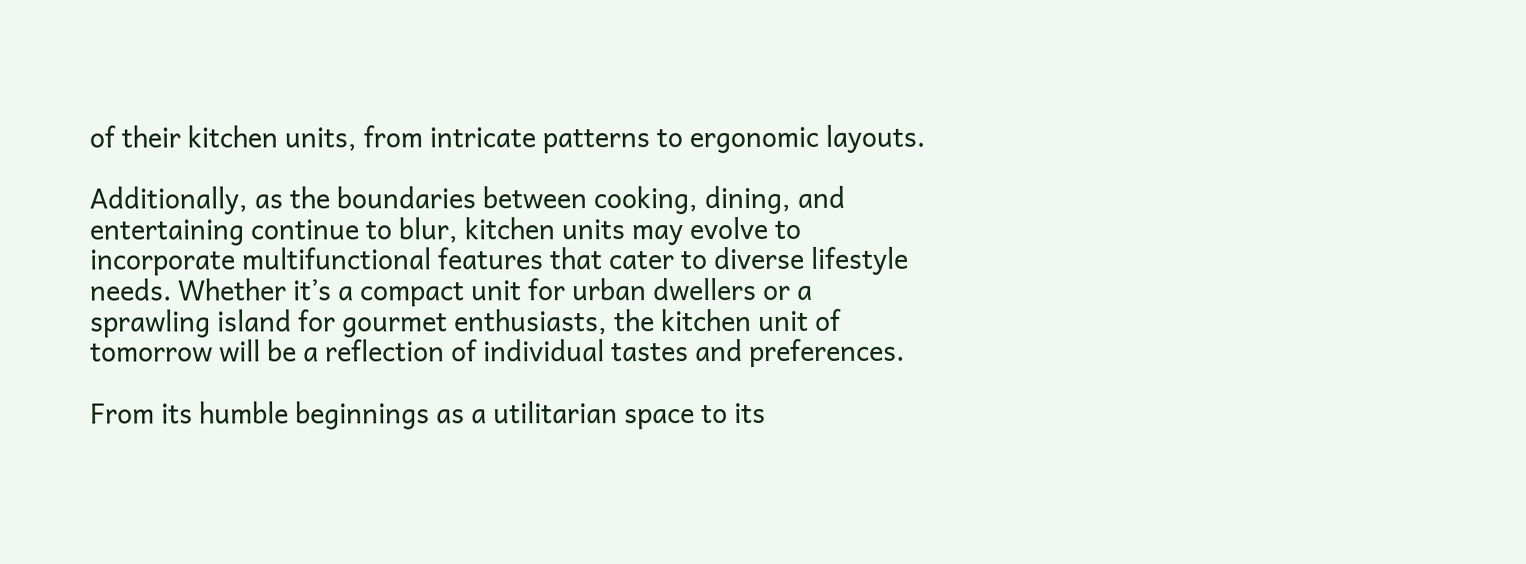of their kitchen units, from intricate patterns to ergonomic layouts.

Additionally, as the boundaries between cooking, dining, and entertaining continue to blur, kitchen units may evolve to incorporate multifunctional features that cater to diverse lifestyle needs. Whether it’s a compact unit for urban dwellers or a sprawling island for gourmet enthusiasts, the kitchen unit of tomorrow will be a reflection of individual tastes and preferences.

From its humble beginnings as a utilitarian space to its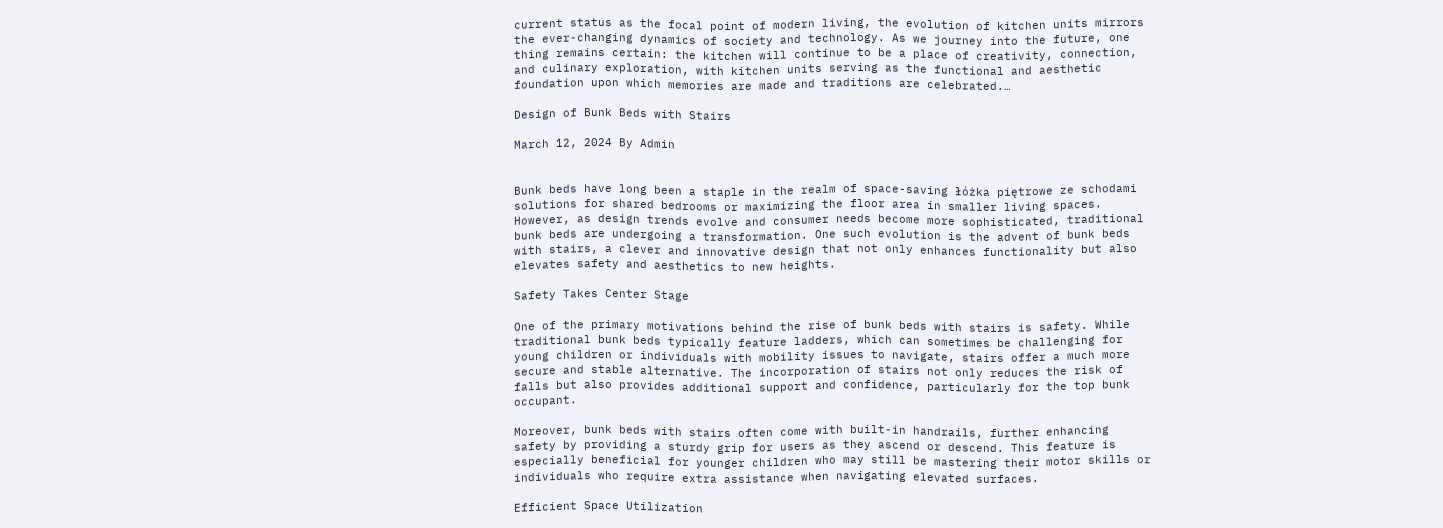current status as the focal point of modern living, the evolution of kitchen units mirrors the ever-changing dynamics of society and technology. As we journey into the future, one thing remains certain: the kitchen will continue to be a place of creativity, connection, and culinary exploration, with kitchen units serving as the functional and aesthetic foundation upon which memories are made and traditions are celebrated.…

Design of Bunk Beds with Stairs

March 12, 2024 By Admin


Bunk beds have long been a staple in the realm of space-saving łóżka piętrowe ze schodami solutions for shared bedrooms or maximizing the floor area in smaller living spaces. However, as design trends evolve and consumer needs become more sophisticated, traditional bunk beds are undergoing a transformation. One such evolution is the advent of bunk beds with stairs, a clever and innovative design that not only enhances functionality but also elevates safety and aesthetics to new heights.

Safety Takes Center Stage

One of the primary motivations behind the rise of bunk beds with stairs is safety. While traditional bunk beds typically feature ladders, which can sometimes be challenging for young children or individuals with mobility issues to navigate, stairs offer a much more secure and stable alternative. The incorporation of stairs not only reduces the risk of falls but also provides additional support and confidence, particularly for the top bunk occupant.

Moreover, bunk beds with stairs often come with built-in handrails, further enhancing safety by providing a sturdy grip for users as they ascend or descend. This feature is especially beneficial for younger children who may still be mastering their motor skills or individuals who require extra assistance when navigating elevated surfaces.

Efficient Space Utilization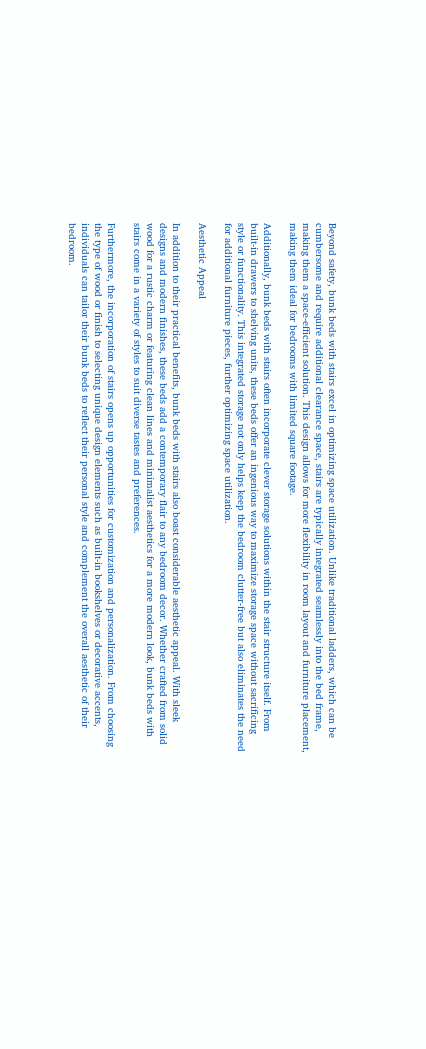Beyond safety, bunk beds with stairs excel in optimizing space utilization. Unlike traditional ladders, which can be cumbersome and require additional clearance space, stairs are typically integrated seamlessly into the bed frame, making them a space-efficient solution. This design allows for more flexibility in room layout and furniture placement, making them ideal for bedrooms with limited square footage.

Additionally, bunk beds with stairs often incorporate clever storage solutions within the stair structure itself. From built-in drawers to shelving units, these beds offer an ingenious way to maximize storage space without sacrificing style or functionality. This integrated storage not only helps keep the bedroom clutter-free but also eliminates the need for additional furniture pieces, further optimizing space utilization.

Aesthetic Appeal

In addition to their practical benefits, bunk beds with stairs also boast considerable aesthetic appeal. With sleek designs and modern finishes, these beds add a contemporary flair to any bedroom decor. Whether crafted from solid wood for a rustic charm or featuring clean lines and minimalist aesthetics for a more modern look, bunk beds with stairs come in a variety of styles to suit diverse tastes and preferences.

Furthermore, the incorporation of stairs opens up opportunities for customization and personalization. From choosing the type of wood or finish to selecting unique design elements such as built-in bookshelves or decorative accents, individuals can tailor their bunk beds to reflect their personal style and complement the overall aesthetic of their bedroom.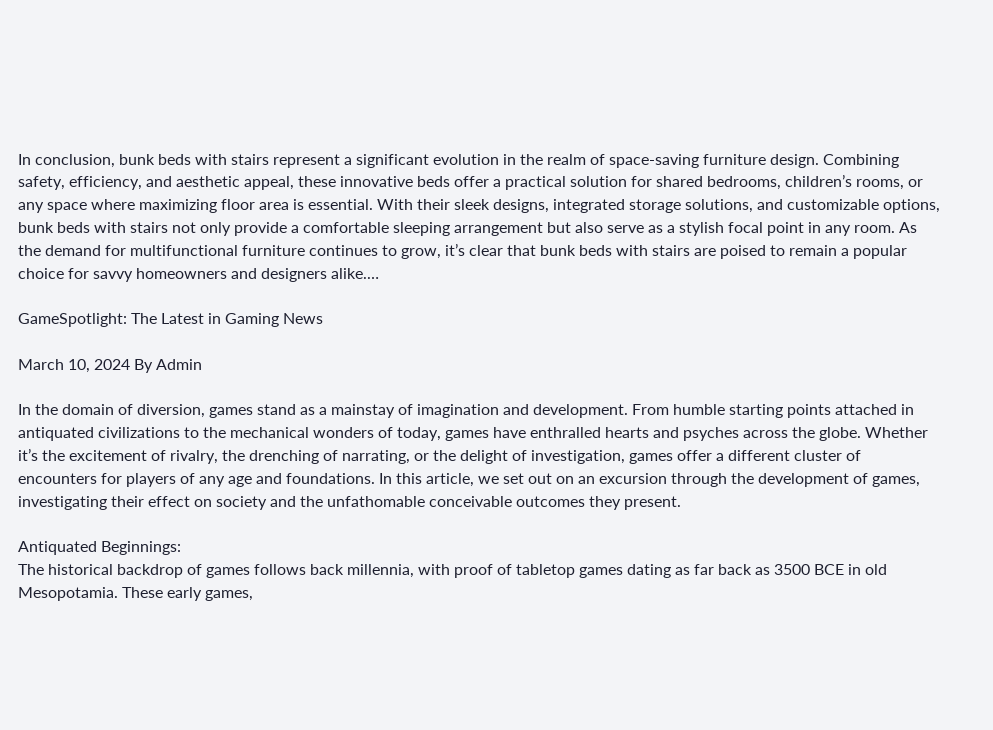In conclusion, bunk beds with stairs represent a significant evolution in the realm of space-saving furniture design. Combining safety, efficiency, and aesthetic appeal, these innovative beds offer a practical solution for shared bedrooms, children’s rooms, or any space where maximizing floor area is essential. With their sleek designs, integrated storage solutions, and customizable options, bunk beds with stairs not only provide a comfortable sleeping arrangement but also serve as a stylish focal point in any room. As the demand for multifunctional furniture continues to grow, it’s clear that bunk beds with stairs are poised to remain a popular choice for savvy homeowners and designers alike.…

GameSpotlight: The Latest in Gaming News

March 10, 2024 By Admin

In the domain of diversion, games stand as a mainstay of imagination and development. From humble starting points attached in antiquated civilizations to the mechanical wonders of today, games have enthralled hearts and psyches across the globe. Whether it’s the excitement of rivalry, the drenching of narrating, or the delight of investigation, games offer a different cluster of encounters for players of any age and foundations. In this article, we set out on an excursion through the development of games, investigating their effect on society and the unfathomable conceivable outcomes they present.

Antiquated Beginnings:
The historical backdrop of games follows back millennia, with proof of tabletop games dating as far back as 3500 BCE in old Mesopotamia. These early games,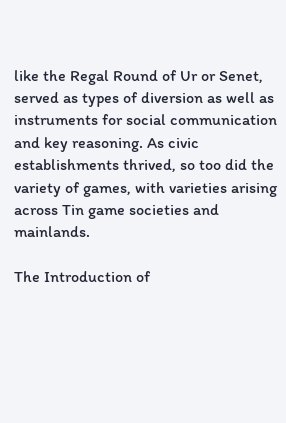like the Regal Round of Ur or Senet, served as types of diversion as well as instruments for social communication and key reasoning. As civic establishments thrived, so too did the variety of games, with varieties arising across Tin game societies and mainlands.

The Introduction of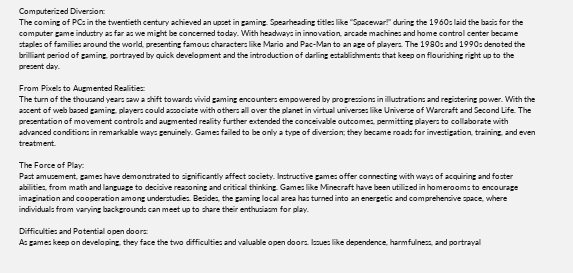Computerized Diversion:
The coming of PCs in the twentieth century achieved an upset in gaming. Spearheading titles like “Spacewar!” during the 1960s laid the basis for the computer game industry as far as we might be concerned today. With headways in innovation, arcade machines and home control center became staples of families around the world, presenting famous characters like Mario and Pac-Man to an age of players. The 1980s and 1990s denoted the brilliant period of gaming, portrayed by quick development and the introduction of darling establishments that keep on flourishing right up to the present day.

From Pixels to Augmented Realities:
The turn of the thousand years saw a shift towards vivid gaming encounters empowered by progressions in illustrations and registering power. With the ascent of web based gaming, players could associate with others all over the planet in virtual universes like Universe of Warcraft and Second Life. The presentation of movement controls and augmented reality further extended the conceivable outcomes, permitting players to collaborate with advanced conditions in remarkable ways genuinely. Games failed to be only a type of diversion; they became roads for investigation, training, and even treatment.

The Force of Play:
Past amusement, games have demonstrated to significantly affect society. Instructive games offer connecting with ways of acquiring and foster abilities, from math and language to decisive reasoning and critical thinking. Games like Minecraft have been utilized in homerooms to encourage imagination and cooperation among understudies. Besides, the gaming local area has turned into an energetic and comprehensive space, where individuals from varying backgrounds can meet up to share their enthusiasm for play.

Difficulties and Potential open doors:
As games keep on developing, they face the two difficulties and valuable open doors. Issues like dependence, harmfulness, and portrayal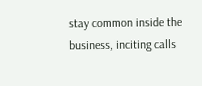stay common inside the business, inciting calls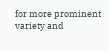for more prominent variety and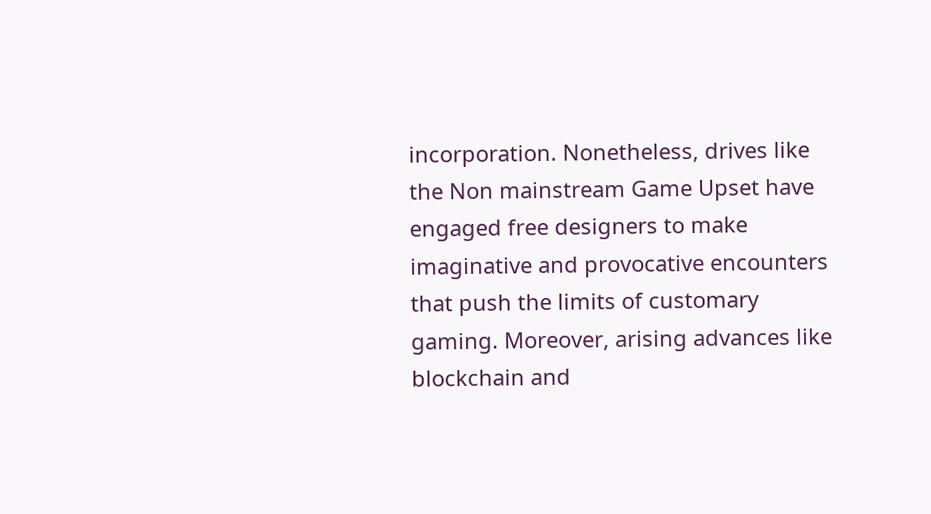incorporation. Nonetheless, drives like the Non mainstream Game Upset have engaged free designers to make imaginative and provocative encounters that push the limits of customary gaming. Moreover, arising advances like blockchain and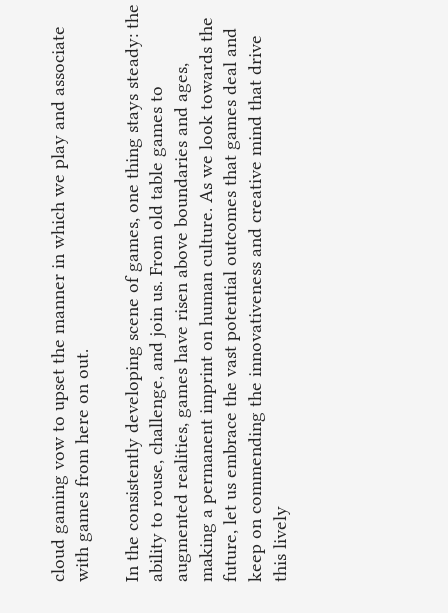cloud gaming vow to upset the manner in which we play and associate with games from here on out.

In the consistently developing scene of games, one thing stays steady: the ability to rouse, challenge, and join us. From old table games to augmented realities, games have risen above boundaries and ages, making a permanent imprint on human culture. As we look towards the future, let us embrace the vast potential outcomes that games deal and keep on commending the innovativeness and creative mind that drive this lively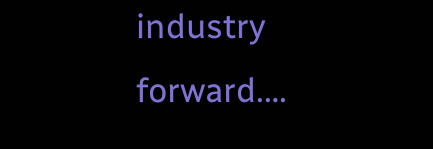industry forward.…